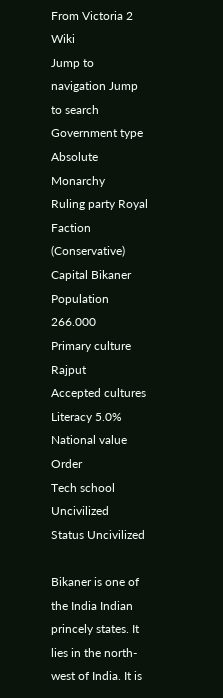From Victoria 2 Wiki
Jump to navigation Jump to search
Government type Absolute Monarchy
Ruling party Royal Faction (Conservative)
Capital Bikaner
Population 266.000
Primary culture Rajput
Accepted cultures
Literacy 5.0%
National value Order
Tech school Uncivilized
Status Uncivilized

Bikaner is one of the India Indian princely states. It lies in the north-west of India. It is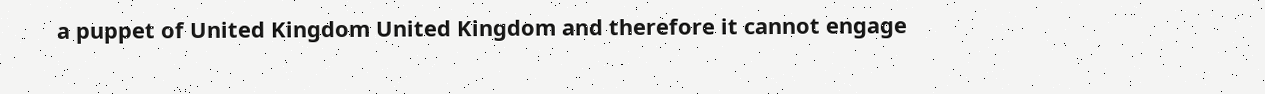a puppet of United Kingdom United Kingdom and therefore it cannot engage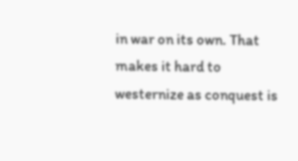in war on its own. That makes it hard to westernize as conquest is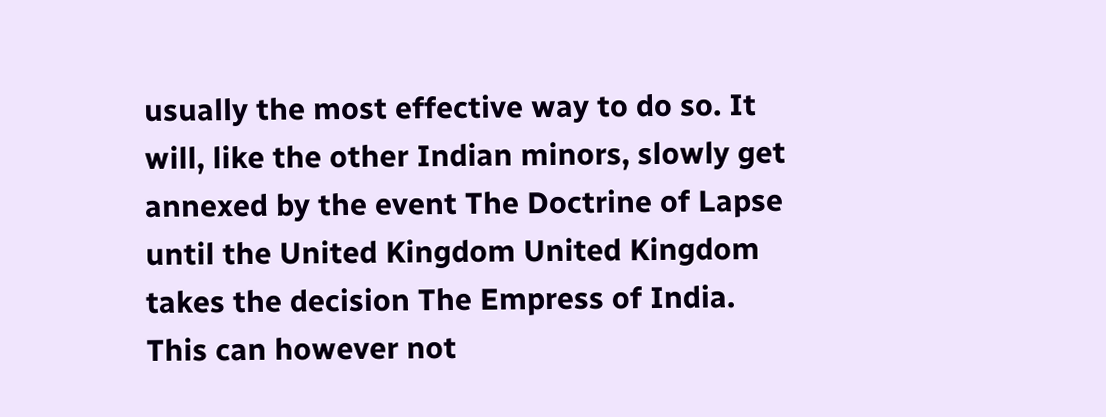usually the most effective way to do so. It will, like the other Indian minors, slowly get annexed by the event The Doctrine of Lapse until the United Kingdom United Kingdom takes the decision The Empress of India. This can however not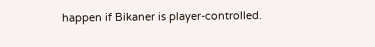happen if Bikaner is player-controlled.